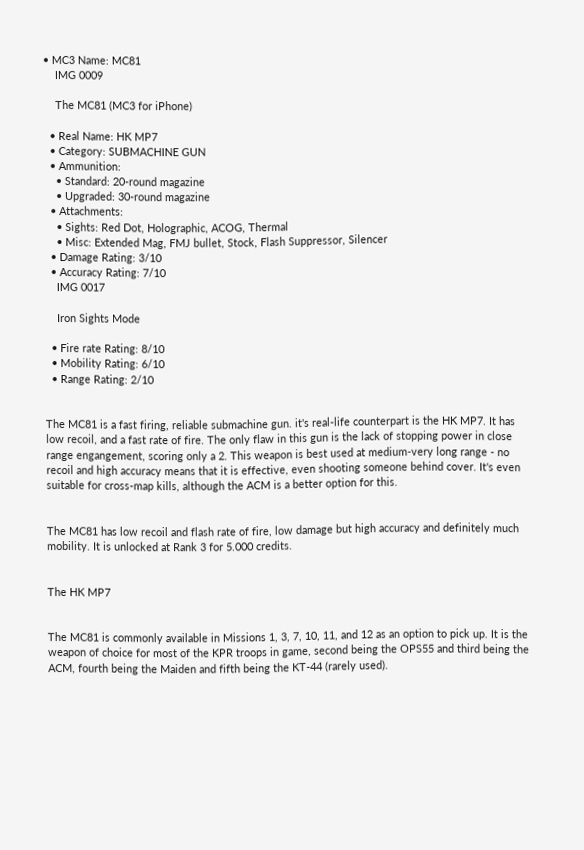• MC3 Name: MC81
    IMG 0009

    The MC81 (MC3 for iPhone)

  • Real Name: HK MP7
  • Category: SUBMACHINE GUN
  • Ammunition:
    • Standard: 20-round magazine
    • Upgraded: 30-round magazine
  • Attachments:
    • Sights: Red Dot, Holographic, ACOG, Thermal
    • Misc: Extended Mag, FMJ bullet, Stock, Flash Suppressor, Silencer
  • Damage Rating: 3/10
  • Accuracy Rating: 7/10
    IMG 0017

    Iron Sights Mode

  • Fire rate Rating: 8/10
  • Mobility Rating: 6/10
  • Range Rating: 2/10


The MC81 is a fast firing, reliable submachine gun. it's real-life counterpart is the HK MP7. It has low recoil, and a fast rate of fire. The only flaw in this gun is the lack of stopping power in close range engangement, scoring only a 2. This weapon is best used at medium-very long range - no recoil and high accuracy means that it is effective, even shooting someone behind cover. It's even suitable for cross-map kills, although the ACM is a better option for this.


The MC81 has low recoil and flash rate of fire, low damage but high accuracy and definitely much mobility. It is unlocked at Rank 3 for 5.000 credits.


The HK MP7


The MC81 is commonly available in Missions 1, 3, 7, 10, 11, and 12 as an option to pick up. It is the weapon of choice for most of the KPR troops in game, second being the OPS55 and third being the ACM, fourth being the Maiden and fifth being the KT-44 (rarely used).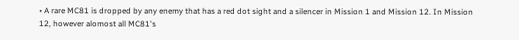• A rare MC81 is dropped by any enemy that has a red dot sight and a silencer in Mission 1 and Mission 12. In Mission 12, however alomost all MC81's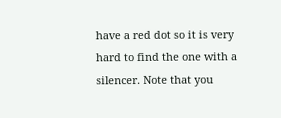have a red dot so it is very hard to find the one with a silencer. Note that you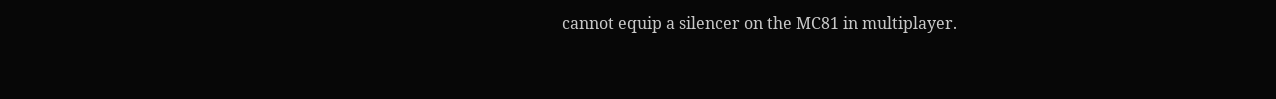cannot equip a silencer on the MC81 in multiplayer.